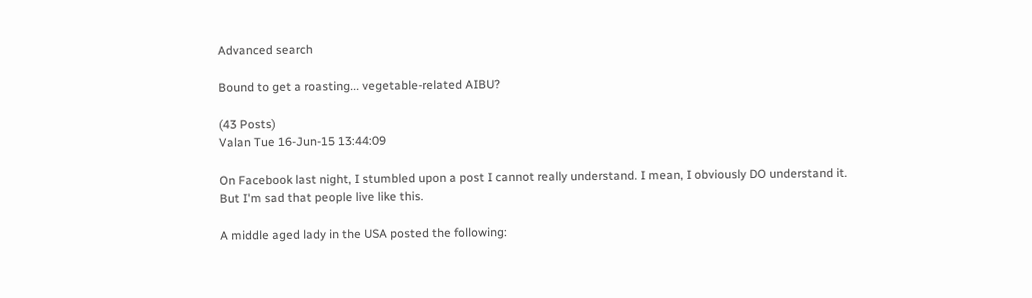Advanced search

Bound to get a roasting... vegetable-related AIBU?

(43 Posts)
Valan Tue 16-Jun-15 13:44:09

On Facebook last night, I stumbled upon a post I cannot really understand. I mean, I obviously DO understand it. But I'm sad that people live like this.

A middle aged lady in the USA posted the following: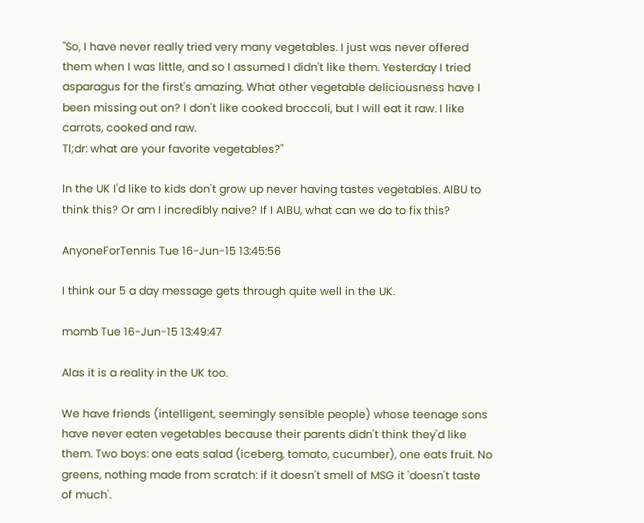"So, I have never really tried very many vegetables. I just was never offered them when I was little, and so I assumed I didn't like them. Yesterday I tried asparagus for the first's amazing. What other vegetable deliciousness have I been missing out on? I don't like cooked broccoli, but I will eat it raw. I like carrots, cooked and raw.
Tl;dr: what are your favorite vegetables?"

In the UK I'd like to kids don't grow up never having tastes vegetables. AIBU to think this? Or am I incredibly naive? If I AIBU, what can we do to fix this?

AnyoneForTennis Tue 16-Jun-15 13:45:56

I think our 5 a day message gets through quite well in the UK.

momb Tue 16-Jun-15 13:49:47

Alas it is a reality in the UK too.

We have friends (intelligent, seemingly sensible people) whose teenage sons have never eaten vegetables because their parents didn't think they'd like them. Two boys: one eats salad (iceberg, tomato, cucumber), one eats fruit. No greens, nothing made from scratch: if it doesn't smell of MSG it 'doesn't taste of much'.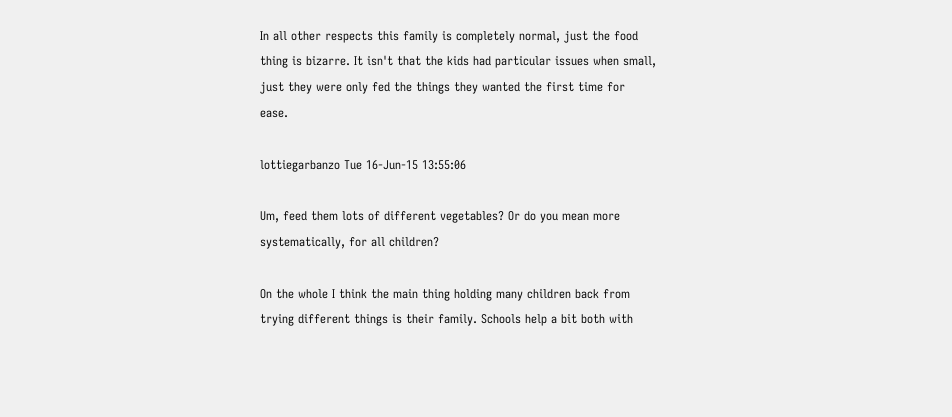In all other respects this family is completely normal, just the food thing is bizarre. It isn't that the kids had particular issues when small, just they were only fed the things they wanted the first time for ease.

lottiegarbanzo Tue 16-Jun-15 13:55:06

Um, feed them lots of different vegetables? Or do you mean more systematically, for all children?

On the whole I think the main thing holding many children back from trying different things is their family. Schools help a bit both with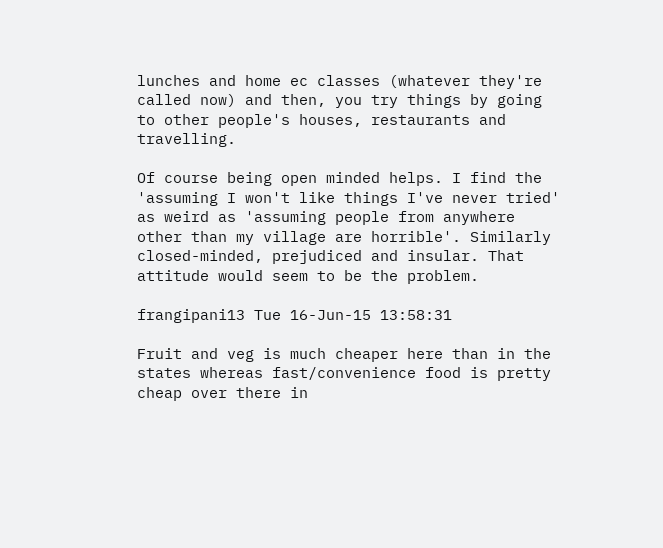lunches and home ec classes (whatever they're called now) and then, you try things by going to other people's houses, restaurants and travelling.

Of course being open minded helps. I find the 'assuming I won't like things I've never tried' as weird as 'assuming people from anywhere other than my village are horrible'. Similarly closed-minded, prejudiced and insular. That attitude would seem to be the problem.

frangipani13 Tue 16-Jun-15 13:58:31

Fruit and veg is much cheaper here than in the states whereas fast/convenience food is pretty cheap over there in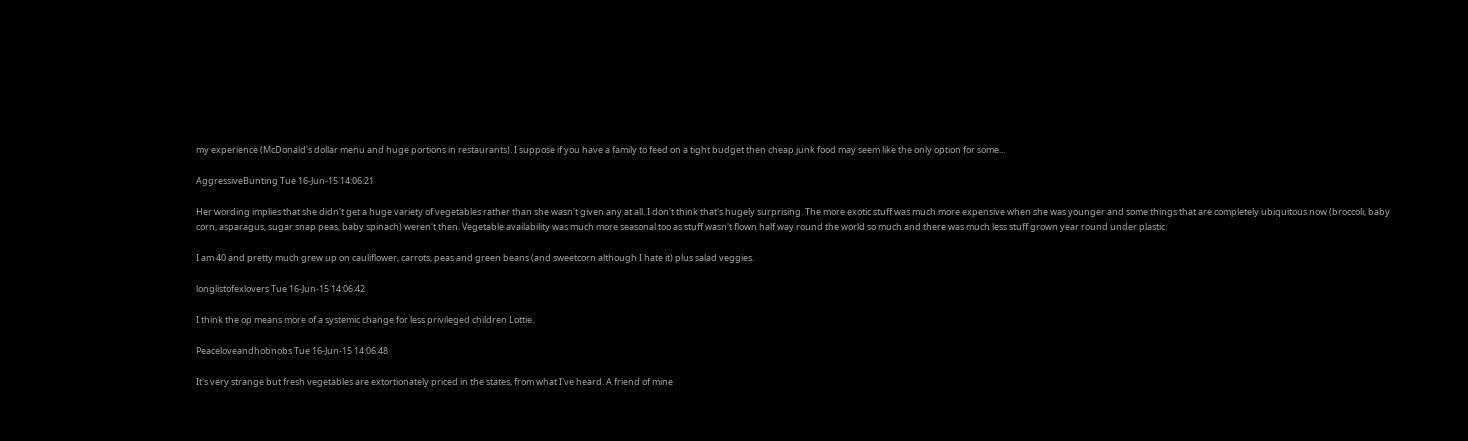my experience (McDonald's dollar menu and huge portions in restaurants). I suppose if you have a family to feed on a tight budget then cheap junk food may seem like the only option for some...

AggressiveBunting Tue 16-Jun-15 14:06:21

Her wording implies that she didn't get a huge variety of vegetables rather than she wasn't given any at all. I don't think that's hugely surprising. The more exotic stuff was much more expensive when she was younger and some things that are completely ubiquitous now (broccoli, baby corn, asparagus, sugar snap peas, baby spinach) weren't then. Vegetable availability was much more seasonal too as stuff wasn't flown half way round the world so much and there was much less stuff grown year round under plastic.

I am 40 and pretty much grew up on cauliflower, carrots, peas and green beans (and sweetcorn although I hate it) plus salad veggies.

longlistofexlovers Tue 16-Jun-15 14:06:42

I think the op means more of a systemic change for less privileged children Lottie.

Peaceloveandhobnobs Tue 16-Jun-15 14:06:48

It's very strange but fresh vegetables are extortionately priced in the states, from what I've heard. A friend of mine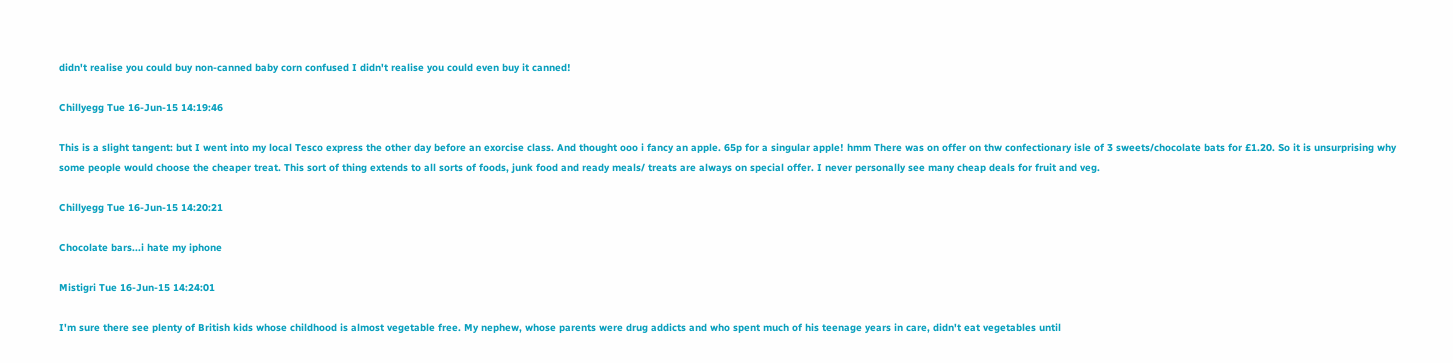didn't realise you could buy non-canned baby corn confused I didn't realise you could even buy it canned!

Chillyegg Tue 16-Jun-15 14:19:46

This is a slight tangent: but I went into my local Tesco express the other day before an exorcise class. And thought ooo i fancy an apple. 65p for a singular apple! hmm There was on offer on thw confectionary isle of 3 sweets/chocolate bats for £1.20. So it is unsurprising why some people would choose the cheaper treat. This sort of thing extends to all sorts of foods, junk food and ready meals/ treats are always on special offer. I never personally see many cheap deals for fruit and veg.

Chillyegg Tue 16-Jun-15 14:20:21

Chocolate bars...i hate my iphone

Mistigri Tue 16-Jun-15 14:24:01

I'm sure there see plenty of British kids whose childhood is almost vegetable free. My nephew, whose parents were drug addicts and who spent much of his teenage years in care, didn't eat vegetables until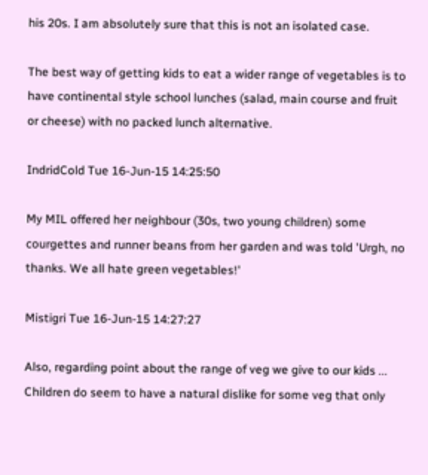his 20s. I am absolutely sure that this is not an isolated case.

The best way of getting kids to eat a wider range of vegetables is to have continental style school lunches (salad, main course and fruit or cheese) with no packed lunch alternative.

IndridCold Tue 16-Jun-15 14:25:50

My MIL offered her neighbour (30s, two young children) some courgettes and runner beans from her garden and was told 'Urgh, no thanks. We all hate green vegetables!'

Mistigri Tue 16-Jun-15 14:27:27

Also, regarding point about the range of veg we give to our kids ... Children do seem to have a natural dislike for some veg that only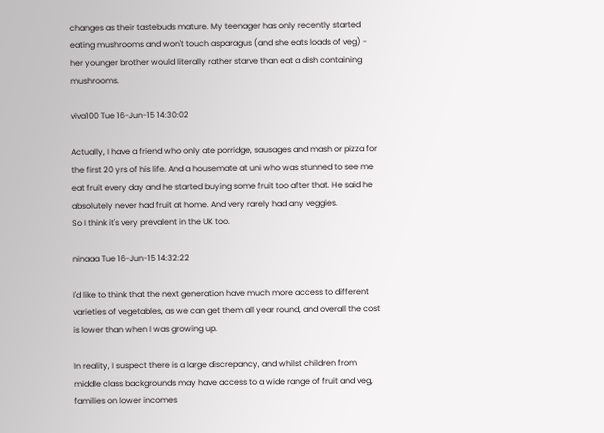changes as their tastebuds mature. My teenager has only recently started eating mushrooms and won't touch asparagus (and she eats loads of veg) - her younger brother would literally rather starve than eat a dish containing mushrooms.

viva100 Tue 16-Jun-15 14:30:02

Actually, I have a friend who only ate porridge, sausages and mash or pizza for the first 20 yrs of his life. And a housemate at uni who was stunned to see me eat fruit every day and he started buying some fruit too after that. He said he absolutely never had fruit at home. And very rarely had any veggies.
So I think it's very prevalent in the UK too.

ninaaa Tue 16-Jun-15 14:32:22

I'd like to think that the next generation have much more access to different varieties of vegetables, as we can get them all year round, and overall the cost is lower than when I was growing up.

In reality, I suspect there is a large discrepancy, and whilst children from middle class backgrounds may have access to a wide range of fruit and veg, families on lower incomes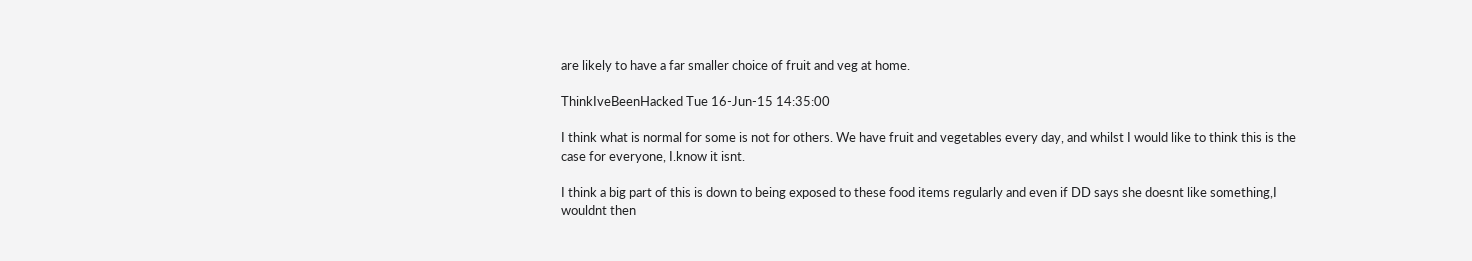are likely to have a far smaller choice of fruit and veg at home.

ThinkIveBeenHacked Tue 16-Jun-15 14:35:00

I think what is normal for some is not for others. We have fruit and vegetables every day, and whilst I would like to think this is the case for everyone, I.know it isnt.

I think a big part of this is down to being exposed to these food items regularly and even if DD says she doesnt like something,I wouldnt then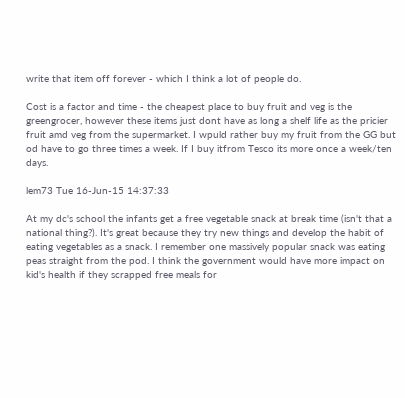write that item off forever - which I think a lot of people do.

Cost is a factor and time - the cheapest place to buy fruit and veg is the greengrocer, however these items just dont have as long a shelf life as the pricier fruit amd veg from the supermarket. I wpuld rather buy my fruit from the GG but od have to go three times a week. If I buy itfrom Tesco its more once a week/ten days.

lem73 Tue 16-Jun-15 14:37:33

At my dc's school the infants get a free vegetable snack at break time (isn't that a national thing?). It's great because they try new things and develop the habit of eating vegetables as a snack. I remember one massively popular snack was eating peas straight from the pod. I think the government would have more impact on kid's health if they scrapped free meals for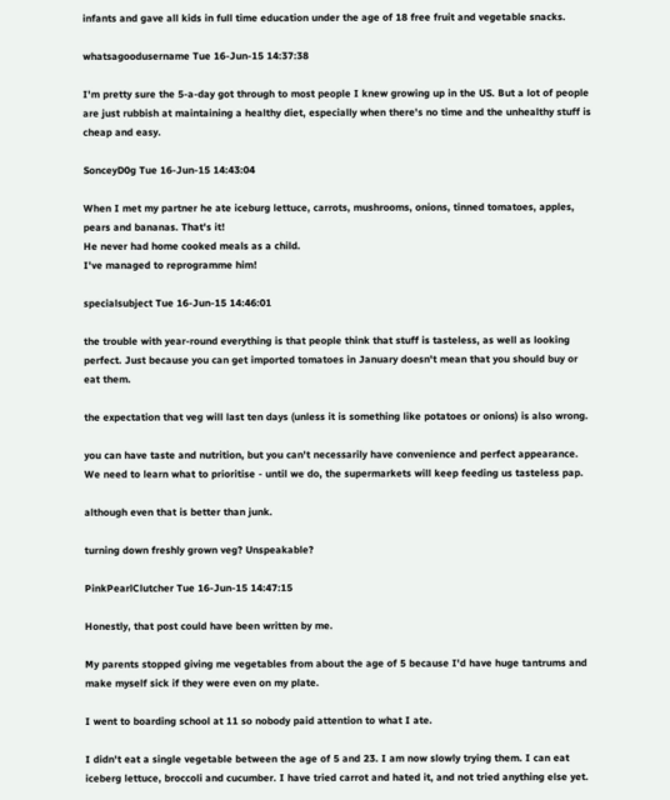infants and gave all kids in full time education under the age of 18 free fruit and vegetable snacks.

whatsagoodusername Tue 16-Jun-15 14:37:38

I'm pretty sure the 5-a-day got through to most people I knew growing up in the US. But a lot of people are just rubbish at maintaining a healthy diet, especially when there's no time and the unhealthy stuff is cheap and easy.

SonceyD0g Tue 16-Jun-15 14:43:04

When I met my partner he ate iceburg lettuce, carrots, mushrooms, onions, tinned tomatoes, apples, pears and bananas. That's it!
He never had home cooked meals as a child.
I've managed to reprogramme him!

specialsubject Tue 16-Jun-15 14:46:01

the trouble with year-round everything is that people think that stuff is tasteless, as well as looking perfect. Just because you can get imported tomatoes in January doesn't mean that you should buy or eat them.

the expectation that veg will last ten days (unless it is something like potatoes or onions) is also wrong.

you can have taste and nutrition, but you can't necessarily have convenience and perfect appearance. We need to learn what to prioritise - until we do, the supermarkets will keep feeding us tasteless pap.

although even that is better than junk.

turning down freshly grown veg? Unspeakable?

PinkPearlClutcher Tue 16-Jun-15 14:47:15

Honestly, that post could have been written by me.

My parents stopped giving me vegetables from about the age of 5 because I'd have huge tantrums and make myself sick if they were even on my plate.

I went to boarding school at 11 so nobody paid attention to what I ate.

I didn't eat a single vegetable between the age of 5 and 23. I am now slowly trying them. I can eat iceberg lettuce, broccoli and cucumber. I have tried carrot and hated it, and not tried anything else yet.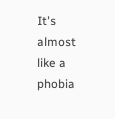It's almost like a phobia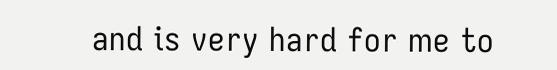and is very hard for me to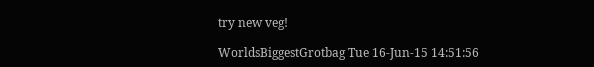try new veg!

WorldsBiggestGrotbag Tue 16-Jun-15 14:51:56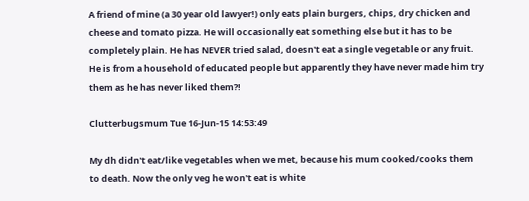A friend of mine (a 30 year old lawyer!) only eats plain burgers, chips, dry chicken and cheese and tomato pizza. He will occasionally eat something else but it has to be completely plain. He has NEVER tried salad, doesn't eat a single vegetable or any fruit. He is from a household of educated people but apparently they have never made him try them as he has never liked them?!

Clutterbugsmum Tue 16-Jun-15 14:53:49

My dh didn't eat/like vegetables when we met, because his mum cooked/cooks them to death. Now the only veg he won't eat is white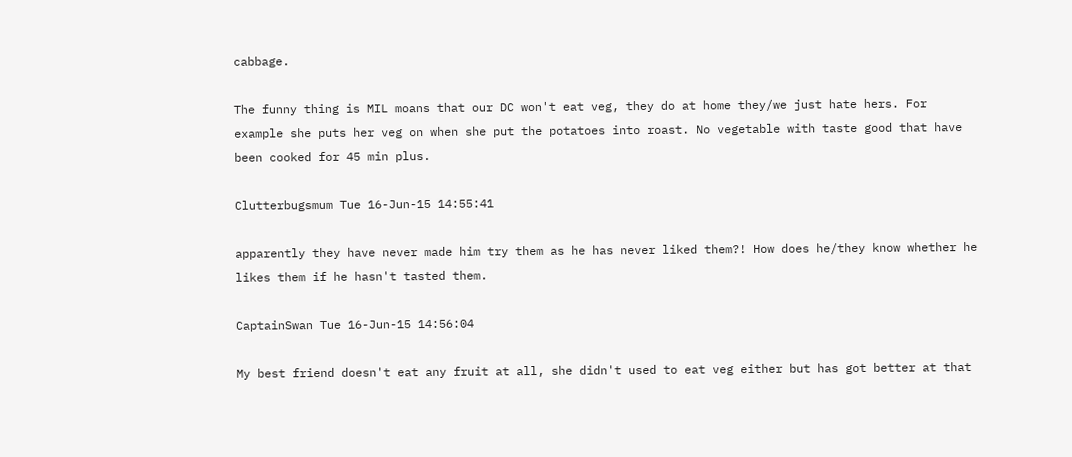cabbage.

The funny thing is MIL moans that our DC won't eat veg, they do at home they/we just hate hers. For example she puts her veg on when she put the potatoes into roast. No vegetable with taste good that have been cooked for 45 min plus.

Clutterbugsmum Tue 16-Jun-15 14:55:41

apparently they have never made him try them as he has never liked them?! How does he/they know whether he likes them if he hasn't tasted them.

CaptainSwan Tue 16-Jun-15 14:56:04

My best friend doesn't eat any fruit at all, she didn't used to eat veg either but has got better at that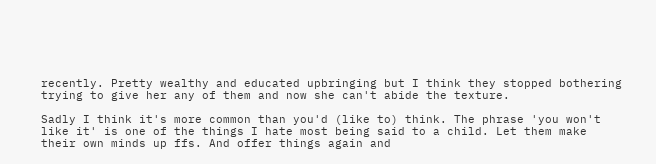recently. Pretty wealthy and educated upbringing but I think they stopped bothering trying to give her any of them and now she can't abide the texture.

Sadly I think it's more common than you'd (like to) think. The phrase 'you won't like it' is one of the things I hate most being said to a child. Let them make their own minds up ffs. And offer things again and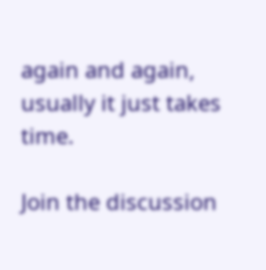again and again, usually it just takes time.

Join the discussion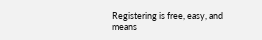Registering is free, easy, and means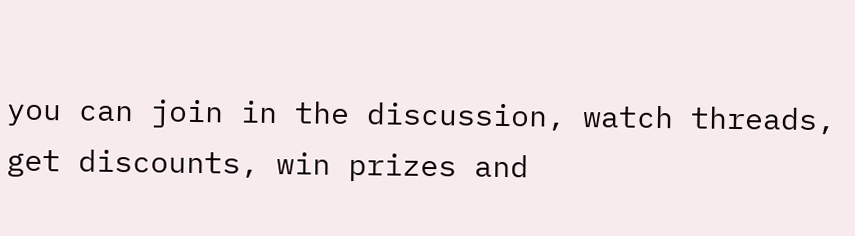you can join in the discussion, watch threads, get discounts, win prizes and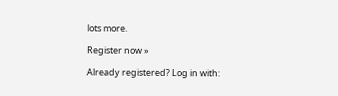lots more.

Register now »

Already registered? Log in with: